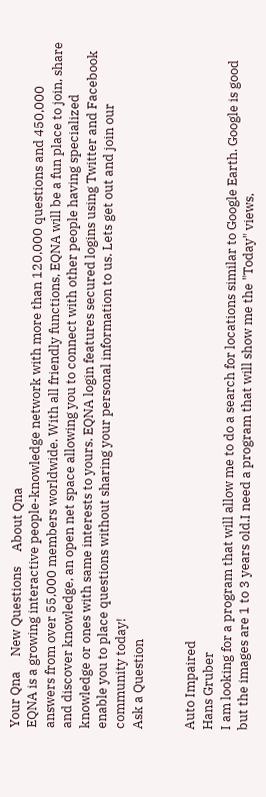Your Qna     New Questions     About Qna
EQNA is a growing interactive people-knowledge network with more than 120,000 questions and 450,000 answers from over 55,000 members worldwide. With all friendly functions, EQNA will be a fun place to join, share and discover knowledge, an open net space allowing you to connect with other people having specialized knowledge or ones with same interests to yours. EQNA login features secured logins using Twitter and Facebook enable you to place questions without sharing your personal information to us. Lets get out and join our community today!
Ask a Question


Auto Impaired
Hans Gruber
I am looking for a program that will allow me to do a search for locations similar to Google Earth. Google is good but the images are 1 to 3 years old.I need a program that will show me the "Today" views,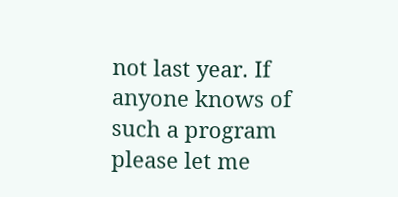not last year. If anyone knows of such a program please let me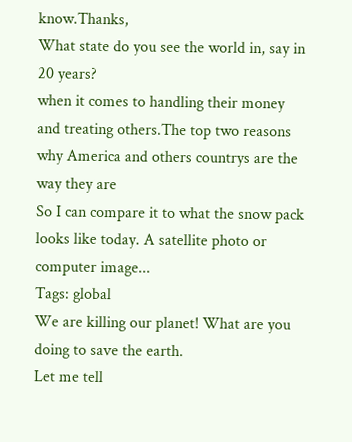know.Thanks,
What state do you see the world in, say in 20 years?
when it comes to handling their money and treating others.The top two reasons why America and others countrys are the way they are
So I can compare it to what the snow pack looks like today. A satellite photo or computer image...
Tags: global
We are killing our planet! What are you doing to save the earth.
Let me tell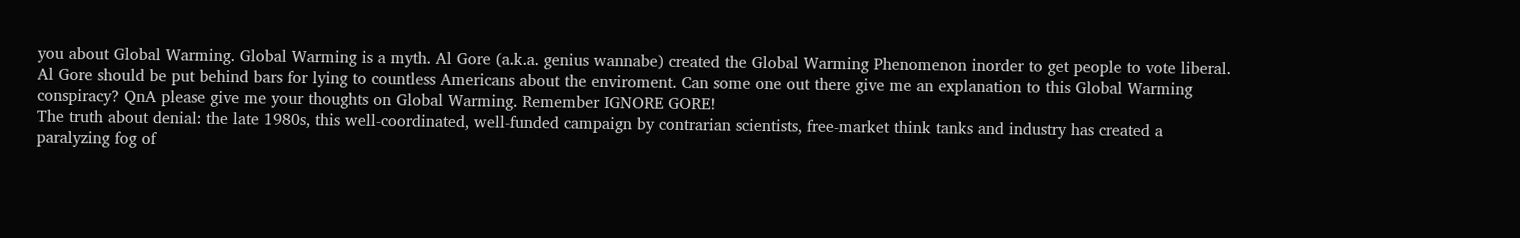you about Global Warming. Global Warming is a myth. Al Gore (a.k.a. genius wannabe) created the Global Warming Phenomenon inorder to get people to vote liberal. Al Gore should be put behind bars for lying to countless Americans about the enviroment. Can some one out there give me an explanation to this Global Warming conspiracy? QnA please give me your thoughts on Global Warming. Remember IGNORE GORE!
The truth about denial: the late 1980s, this well-coordinated, well-funded campaign by contrarian scientists, free-market think tanks and industry has created a paralyzing fog of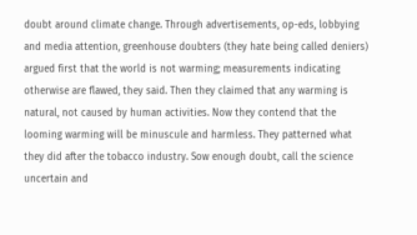doubt around climate change. Through advertisements, op-eds, lobbying and media attention, greenhouse doubters (they hate being called deniers) argued first that the world is not warming; measurements indicating otherwise are flawed, they said. Then they claimed that any warming is natural, not caused by human activities. Now they contend that the looming warming will be minuscule and harmless. They patterned what they did after the tobacco industry. Sow enough doubt, call the science uncertain and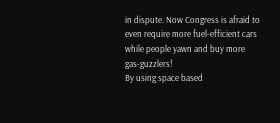in dispute. Now Congress is afraid to even require more fuel-efficient cars while people yawn and buy more gas-guzzlers!
By using space based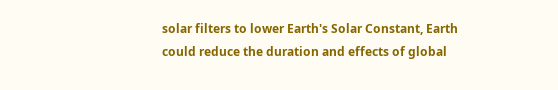solar filters to lower Earth's Solar Constant, Earth could reduce the duration and effects of global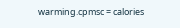warming.cpmsc = calories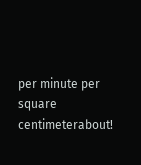per minute per square centimeterabout!